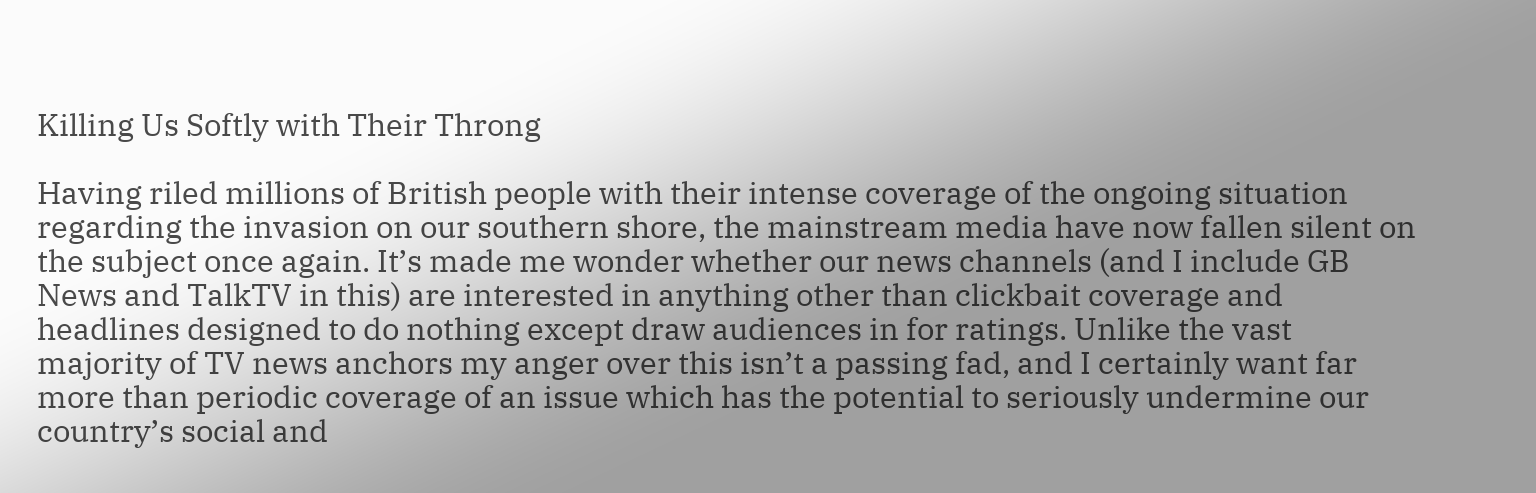Killing Us Softly with Their Throng

Having riled millions of British people with their intense coverage of the ongoing situation regarding the invasion on our southern shore, the mainstream media have now fallen silent on the subject once again. It’s made me wonder whether our news channels (and I include GB News and TalkTV in this) are interested in anything other than clickbait coverage and headlines designed to do nothing except draw audiences in for ratings. Unlike the vast majority of TV news anchors my anger over this isn’t a passing fad, and I certainly want far more than periodic coverage of an issue which has the potential to seriously undermine our country’s social and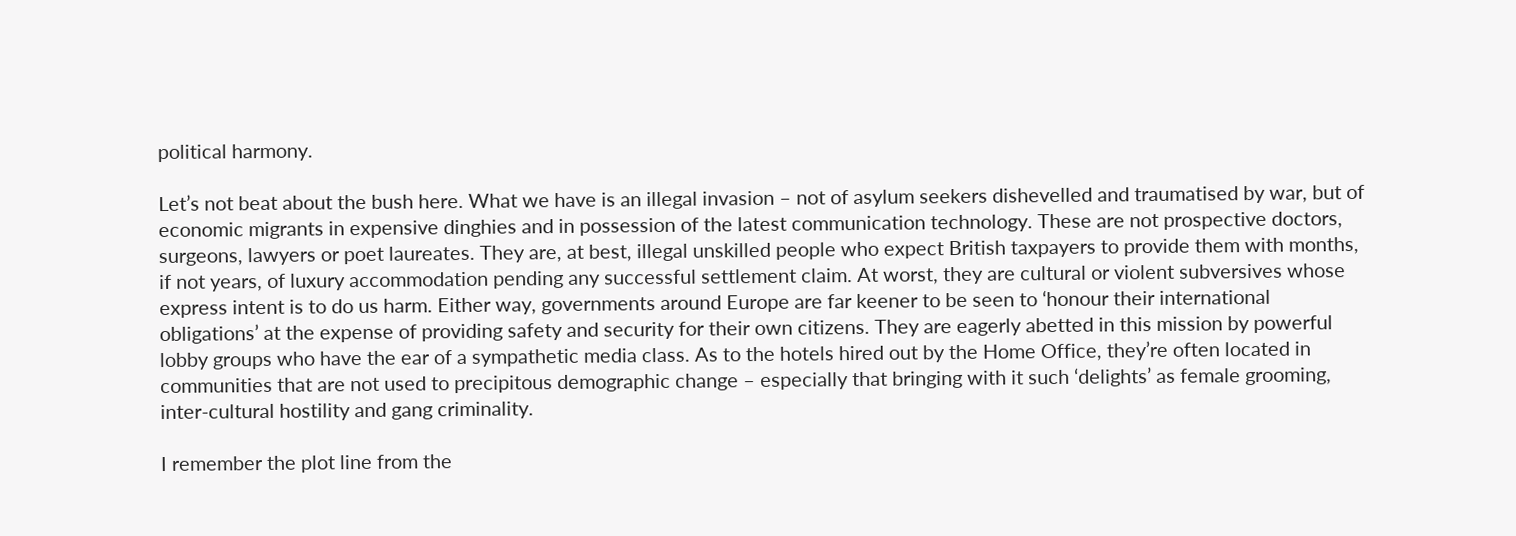political harmony.

Let’s not beat about the bush here. What we have is an illegal invasion – not of asylum seekers dishevelled and traumatised by war, but of economic migrants in expensive dinghies and in possession of the latest communication technology. These are not prospective doctors, surgeons, lawyers or poet laureates. They are, at best, illegal unskilled people who expect British taxpayers to provide them with months, if not years, of luxury accommodation pending any successful settlement claim. At worst, they are cultural or violent subversives whose express intent is to do us harm. Either way, governments around Europe are far keener to be seen to ‘honour their international obligations’ at the expense of providing safety and security for their own citizens. They are eagerly abetted in this mission by powerful lobby groups who have the ear of a sympathetic media class. As to the hotels hired out by the Home Office, they’re often located in communities that are not used to precipitous demographic change – especially that bringing with it such ‘delights’ as female grooming, inter-cultural hostility and gang criminality.

I remember the plot line from the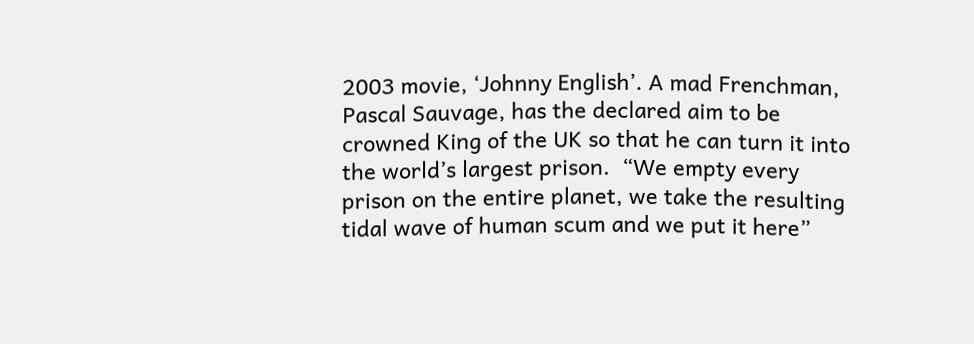2003 movie, ‘Johnny English’. A mad Frenchman, Pascal Sauvage, has the declared aim to be crowned King of the UK so that he can turn it into the world’s largest prison.  “We empty every prison on the entire planet, we take the resulting tidal wave of human scum and we put it here”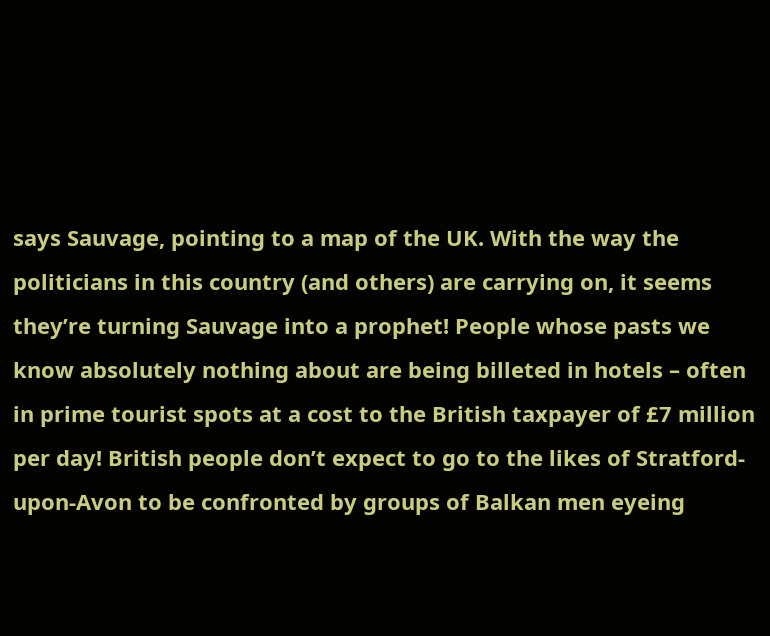says Sauvage, pointing to a map of the UK. With the way the politicians in this country (and others) are carrying on, it seems they’re turning Sauvage into a prophet! People whose pasts we know absolutely nothing about are being billeted in hotels – often in prime tourist spots at a cost to the British taxpayer of £7 million per day! British people don’t expect to go to the likes of Stratford-upon-Avon to be confronted by groups of Balkan men eyeing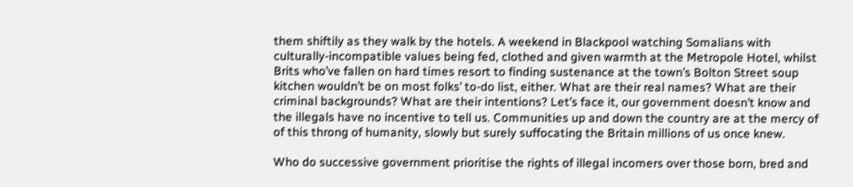them shiftily as they walk by the hotels. A weekend in Blackpool watching Somalians with culturally-incompatible values being fed, clothed and given warmth at the Metropole Hotel, whilst Brits who’ve fallen on hard times resort to finding sustenance at the town’s Bolton Street soup kitchen wouldn’t be on most folks’ to-do list, either. What are their real names? What are their criminal backgrounds? What are their intentions? Let’s face it, our government doesn’t know and the illegals have no incentive to tell us. Communities up and down the country are at the mercy of of this throng of humanity, slowly but surely suffocating the Britain millions of us once knew.

Who do successive government prioritise the rights of illegal incomers over those born, bred and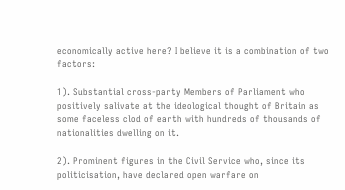economically active here? I believe it is a combination of two factors:

1). Substantial cross-party Members of Parliament who positively salivate at the ideological thought of Britain as some faceless clod of earth with hundreds of thousands of nationalities dwelling on it.

2). Prominent figures in the Civil Service who, since its politicisation, have declared open warfare on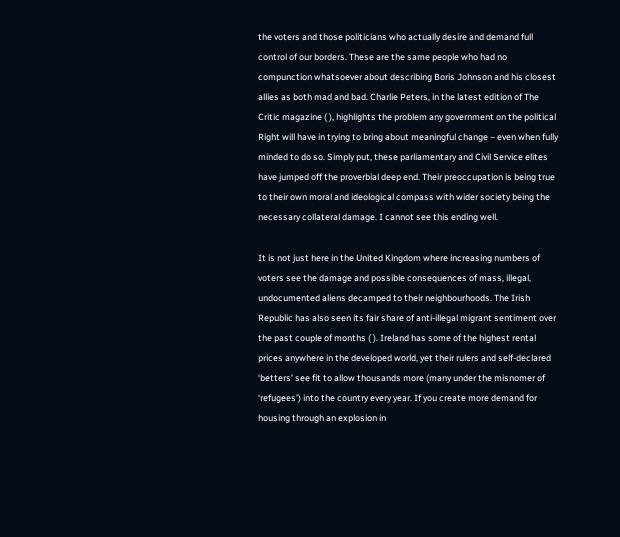the voters and those politicians who actually desire and demand full control of our borders. These are the same people who had no compunction whatsoever about describing Boris Johnson and his closest allies as both mad and bad. Charlie Peters, in the latest edition of The Critic magazine ( ), highlights the problem any government on the political Right will have in trying to bring about meaningful change – even when fully minded to do so. Simply put, these parliamentary and Civil Service elites have jumped off the proverbial deep end. Their preoccupation is being true to their own moral and ideological compass with wider society being the necessary collateral damage. I cannot see this ending well.

It is not just here in the United Kingdom where increasing numbers of voters see the damage and possible consequences of mass, illegal, undocumented aliens decamped to their neighbourhoods. The Irish Republic has also seen its fair share of anti-illegal migrant sentiment over the past couple of months ( ). Ireland has some of the highest rental prices anywhere in the developed world, yet their rulers and self-declared ‘betters’ see fit to allow thousands more (many under the misnomer of ‘refugees’) into the country every year. If you create more demand for housing through an explosion in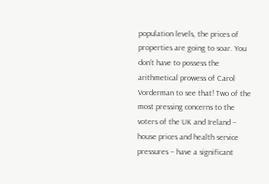population levels, the prices of properties are going to soar. You don’t have to possess the arithmetical prowess of Carol Vorderman to see that! Two of the most pressing concerns to the voters of the UK and Ireland – house prices and health service pressures – have a significant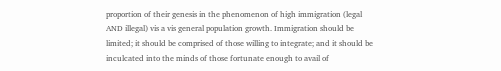proportion of their genesis in the phenomenon of high immigration (legal AND illegal) vis a vis general population growth. Immigration should be limited; it should be comprised of those willing to integrate; and it should be inculcated into the minds of those fortunate enough to avail of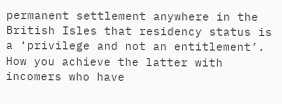permanent settlement anywhere in the British Isles that residency status is a ‘privilege and not an entitlement’. How you achieve the latter with incomers who have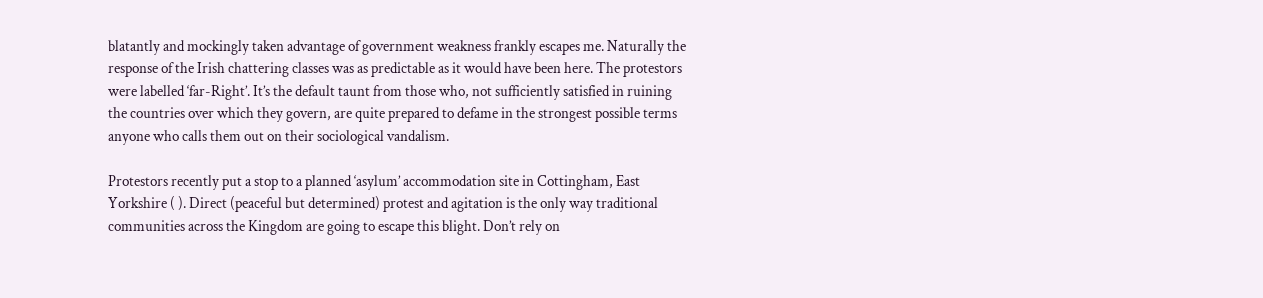blatantly and mockingly taken advantage of government weakness frankly escapes me. Naturally the response of the Irish chattering classes was as predictable as it would have been here. The protestors were labelled ‘far-Right’. It’s the default taunt from those who, not sufficiently satisfied in ruining the countries over which they govern, are quite prepared to defame in the strongest possible terms anyone who calls them out on their sociological vandalism.

Protestors recently put a stop to a planned ‘asylum’ accommodation site in Cottingham, East Yorkshire ( ). Direct (peaceful but determined) protest and agitation is the only way traditional communities across the Kingdom are going to escape this blight. Don’t rely on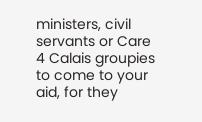ministers, civil servants or Care 4 Calais groupies to come to your aid, for they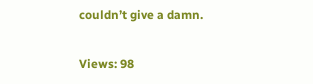couldn’t give a damn.

Views: 98